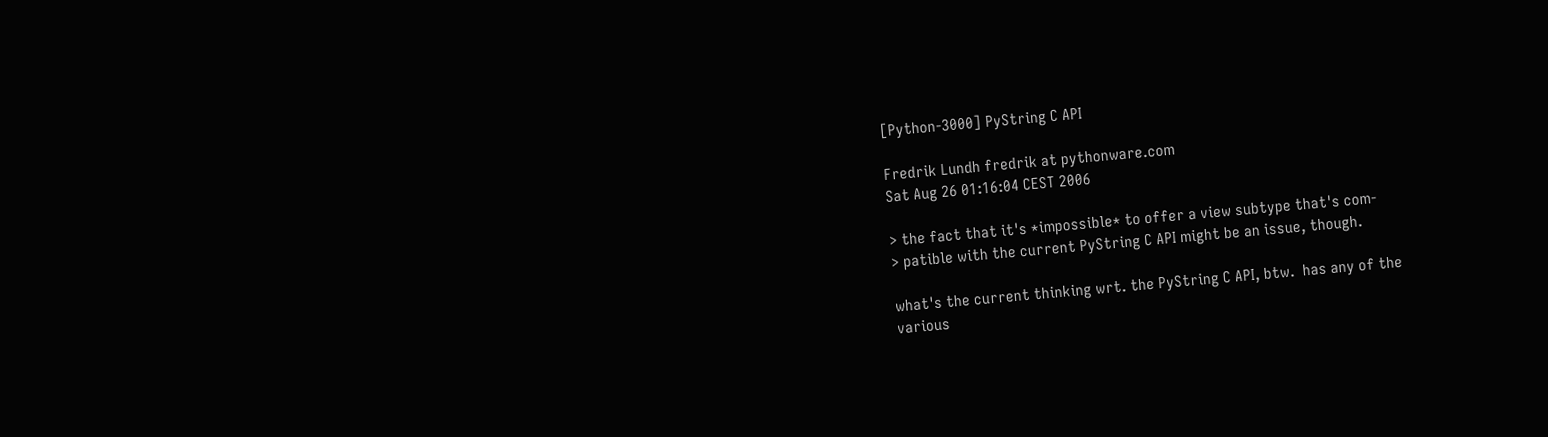[Python-3000] PyString C API

Fredrik Lundh fredrik at pythonware.com
Sat Aug 26 01:16:04 CEST 2006

> the fact that it's *impossible* to offer a view subtype that's com-
> patible with the current PyString C API might be an issue, though.

what's the current thinking wrt. the PyString C API, btw.  has any of the
various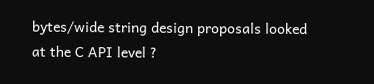bytes/wide string design proposals looked at the C API level ?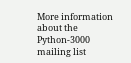More information about the Python-3000 mailing list